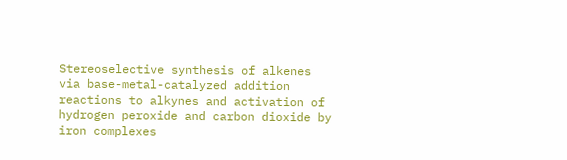Stereoselective synthesis of alkenes via base-metal-catalyzed addition reactions to alkynes and activation of hydrogen peroxide and carbon dioxide by iron complexes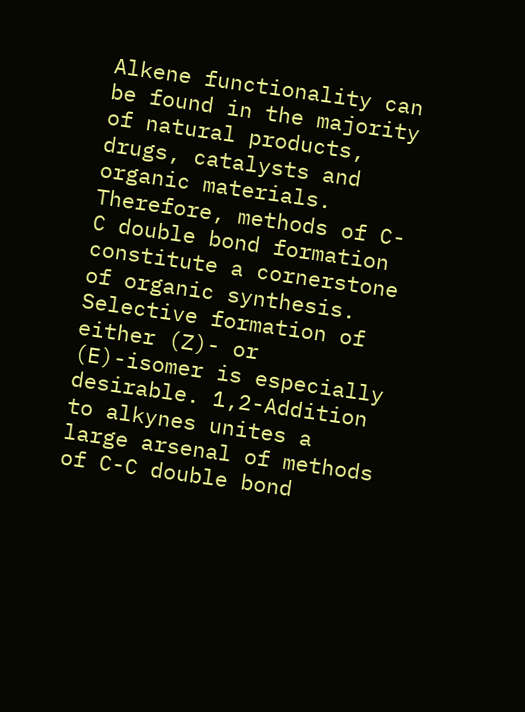Alkene functionality can be found in the majority of natural products, drugs, catalysts and organic materials. Therefore, methods of C-C double bond formation constitute a cornerstone of organic synthesis. Selective formation of either (Z)- or (E)-isomer is especially desirable. 1,2-Addition to alkynes unites a large arsenal of methods of C-C double bond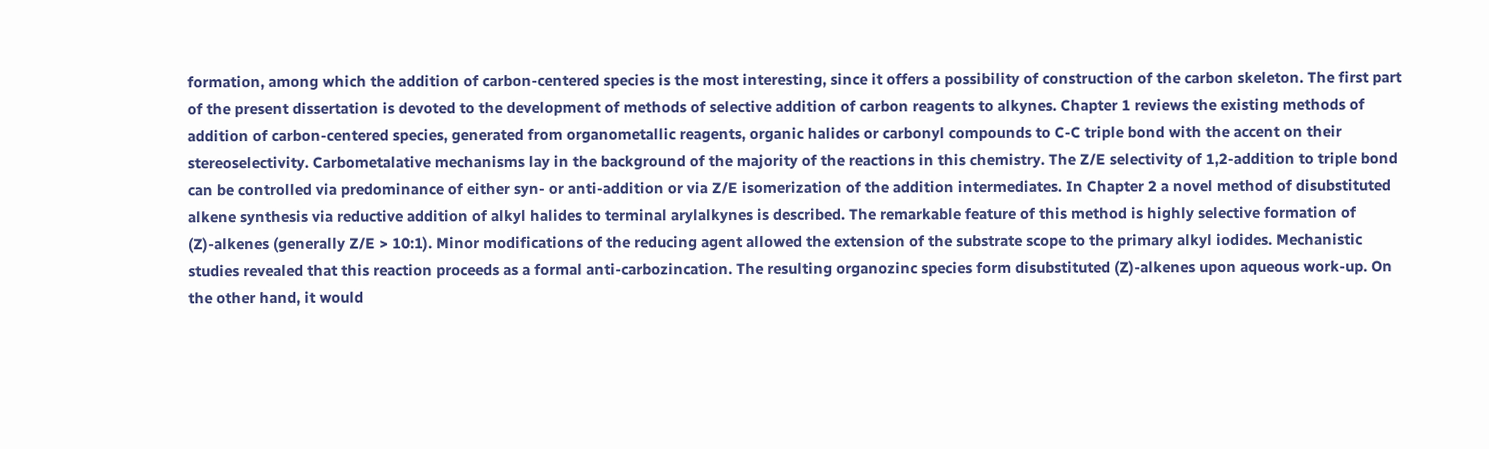formation, among which the addition of carbon-centered species is the most interesting, since it offers a possibility of construction of the carbon skeleton. The first part of the present dissertation is devoted to the development of methods of selective addition of carbon reagents to alkynes. Chapter 1 reviews the existing methods of addition of carbon-centered species, generated from organometallic reagents, organic halides or carbonyl compounds to C-C triple bond with the accent on their stereoselectivity. Carbometalative mechanisms lay in the background of the majority of the reactions in this chemistry. The Z/E selectivity of 1,2-addition to triple bond can be controlled via predominance of either syn- or anti-addition or via Z/E isomerization of the addition intermediates. In Chapter 2 a novel method of disubstituted alkene synthesis via reductive addition of alkyl halides to terminal arylalkynes is described. The remarkable feature of this method is highly selective formation of (Z)-alkenes (generally Z/E > 10:1). Minor modifications of the reducing agent allowed the extension of the substrate scope to the primary alkyl iodides. Mechanistic studies revealed that this reaction proceeds as a formal anti-carbozincation. The resulting organozinc species form disubstituted (Z)-alkenes upon aqueous work-up. On the other hand, it would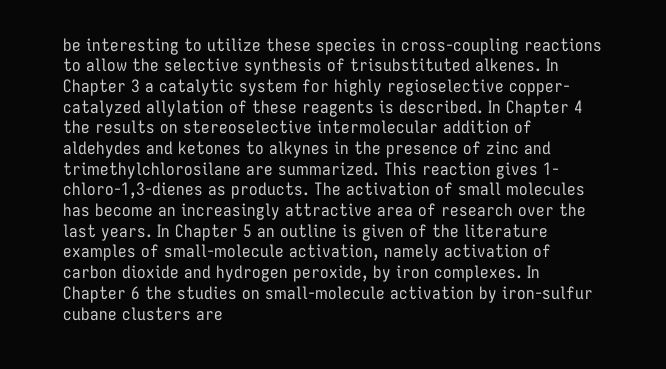be interesting to utilize these species in cross-coupling reactions to allow the selective synthesis of trisubstituted alkenes. In Chapter 3 a catalytic system for highly regioselective copper-catalyzed allylation of these reagents is described. In Chapter 4 the results on stereoselective intermolecular addition of aldehydes and ketones to alkynes in the presence of zinc and trimethylchlorosilane are summarized. This reaction gives 1-chloro-1,3-dienes as products. The activation of small molecules has become an increasingly attractive area of research over the last years. In Chapter 5 an outline is given of the literature examples of small-molecule activation, namely activation of carbon dioxide and hydrogen peroxide, by iron complexes. In Chapter 6 the studies on small-molecule activation by iron-sulfur cubane clusters are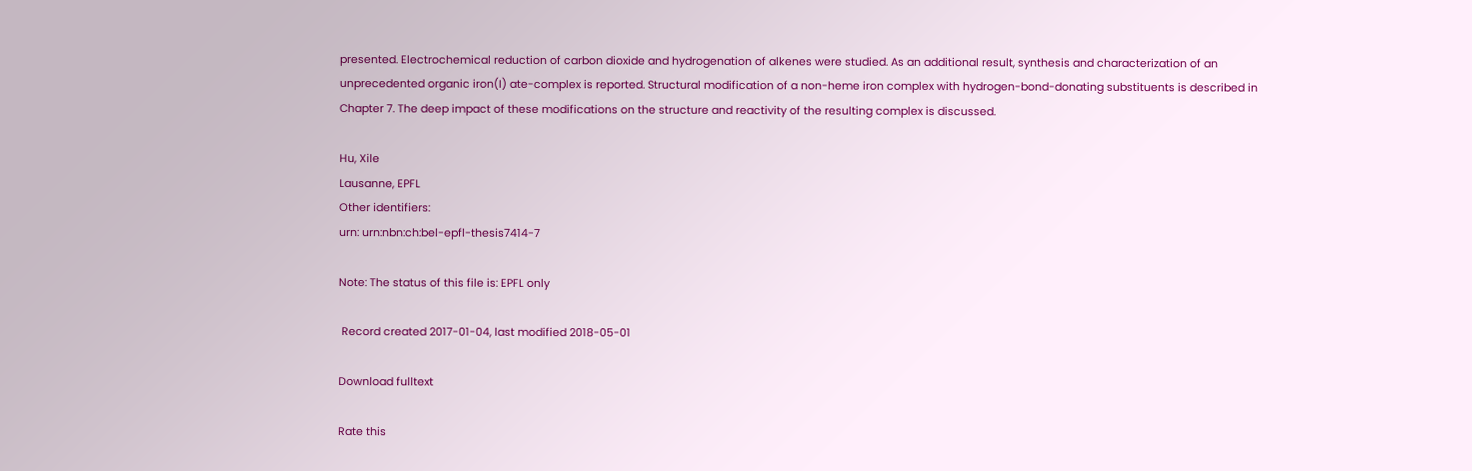presented. Electrochemical reduction of carbon dioxide and hydrogenation of alkenes were studied. As an additional result, synthesis and characterization of an unprecedented organic iron(I) ate-complex is reported. Structural modification of a non-heme iron complex with hydrogen-bond-donating substituents is described in Chapter 7. The deep impact of these modifications on the structure and reactivity of the resulting complex is discussed.

Hu, Xile
Lausanne, EPFL
Other identifiers:
urn: urn:nbn:ch:bel-epfl-thesis7414-7

Note: The status of this file is: EPFL only

 Record created 2017-01-04, last modified 2018-05-01

Download fulltext

Rate this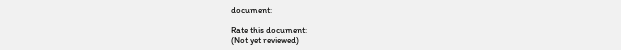document:

Rate this document:
(Not yet reviewed)